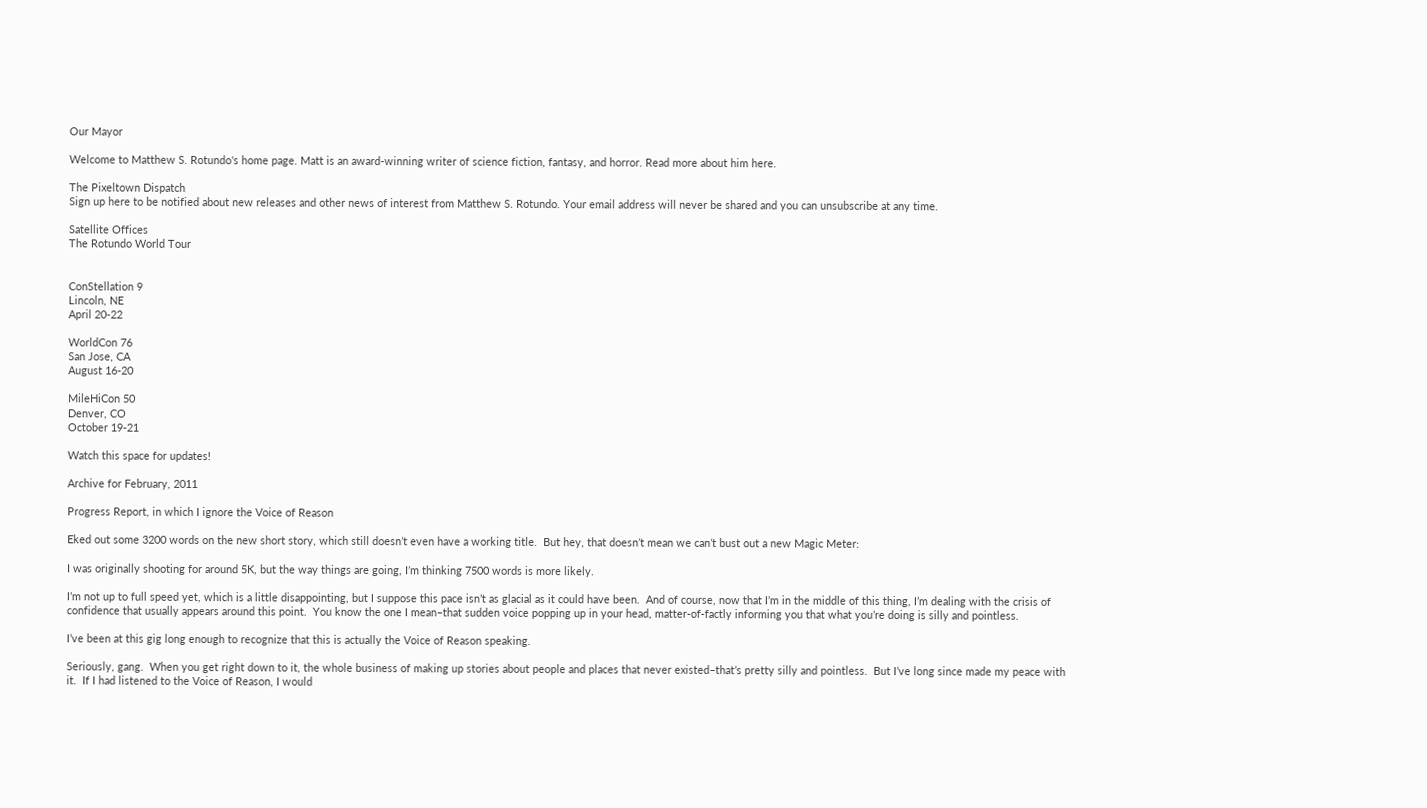Our Mayor

Welcome to Matthew S. Rotundo's home page. Matt is an award-winning writer of science fiction, fantasy, and horror. Read more about him here.

The Pixeltown Dispatch
Sign up here to be notified about new releases and other news of interest from Matthew S. Rotundo. Your email address will never be shared and you can unsubscribe at any time.

Satellite Offices
The Rotundo World Tour


ConStellation 9
Lincoln, NE
April 20-22

WorldCon 76
San Jose, CA
August 16-20

MileHiCon 50
Denver, CO
October 19-21

Watch this space for updates!

Archive for February, 2011

Progress Report, in which I ignore the Voice of Reason

Eked out some 3200 words on the new short story, which still doesn’t even have a working title.  But hey, that doesn’t mean we can’t bust out a new Magic Meter:

I was originally shooting for around 5K, but the way things are going, I’m thinking 7500 words is more likely.

I’m not up to full speed yet, which is a little disappointing, but I suppose this pace isn’t as glacial as it could have been.  And of course, now that I’m in the middle of this thing, I’m dealing with the crisis of confidence that usually appears around this point.  You know the one I mean–that sudden voice popping up in your head, matter-of-factly informing you that what you’re doing is silly and pointless.

I’ve been at this gig long enough to recognize that this is actually the Voice of Reason speaking.

Seriously, gang.  When you get right down to it, the whole business of making up stories about people and places that never existed–that’s pretty silly and pointless.  But I’ve long since made my peace with it.  If I had listened to the Voice of Reason, I would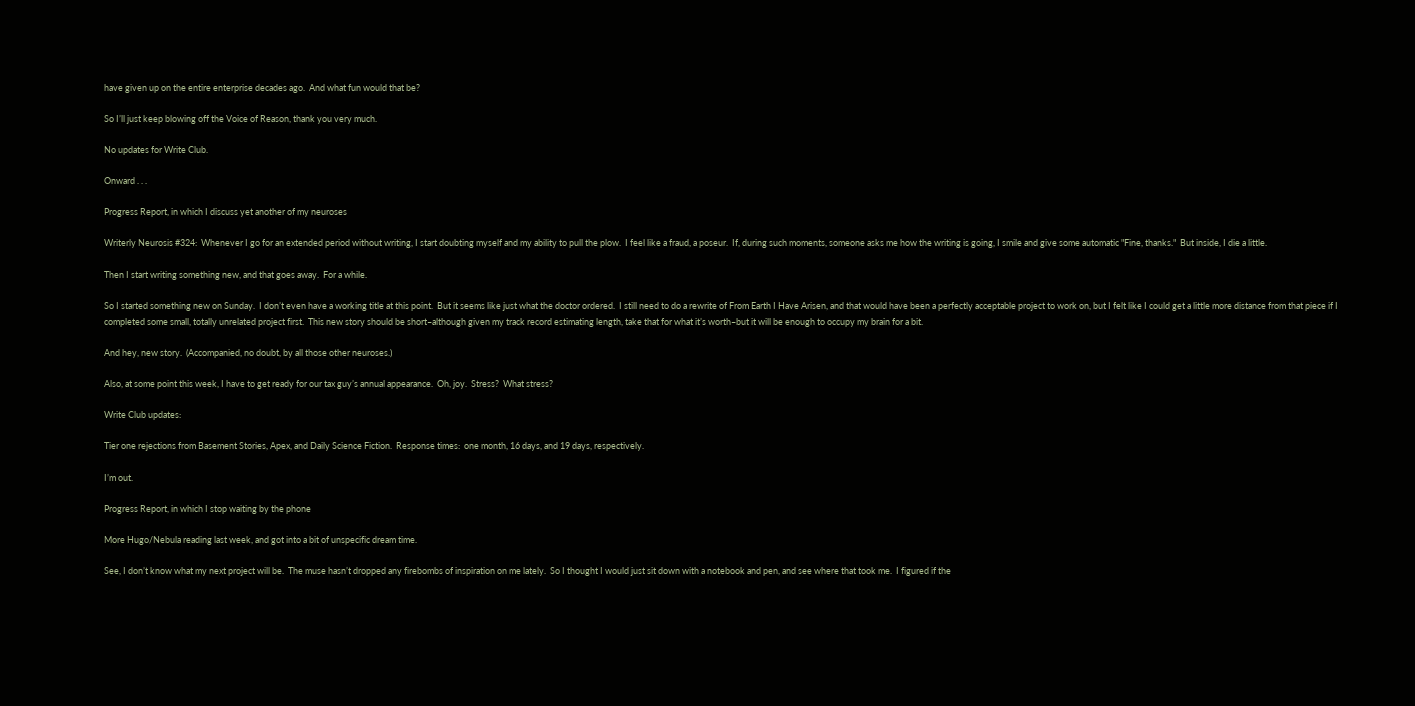have given up on the entire enterprise decades ago.  And what fun would that be?

So I’ll just keep blowing off the Voice of Reason, thank you very much.

No updates for Write Club.

Onward . . .

Progress Report, in which I discuss yet another of my neuroses

Writerly Neurosis #324:  Whenever I go for an extended period without writing, I start doubting myself and my ability to pull the plow.  I feel like a fraud, a poseur.  If, during such moments, someone asks me how the writing is going, I smile and give some automatic "Fine, thanks."  But inside, I die a little.

Then I start writing something new, and that goes away.  For a while.

So I started something new on Sunday.  I don’t even have a working title at this point.  But it seems like just what the doctor ordered.  I still need to do a rewrite of From Earth I Have Arisen, and that would have been a perfectly acceptable project to work on, but I felt like I could get a little more distance from that piece if I completed some small, totally unrelated project first.  This new story should be short–although given my track record estimating length, take that for what it’s worth–but it will be enough to occupy my brain for a bit.

And hey, new story.  (Accompanied, no doubt, by all those other neuroses.)

Also, at some point this week, I have to get ready for our tax guy’s annual appearance.  Oh, joy.  Stress?  What stress?

Write Club updates:

Tier one rejections from Basement Stories, Apex, and Daily Science Fiction.  Response times:  one month, 16 days, and 19 days, respectively.

I’m out.

Progress Report, in which I stop waiting by the phone

More Hugo/Nebula reading last week, and got into a bit of unspecific dream time.

See, I don’t know what my next project will be.  The muse hasn’t dropped any firebombs of inspiration on me lately.  So I thought I would just sit down with a notebook and pen, and see where that took me.  I figured if the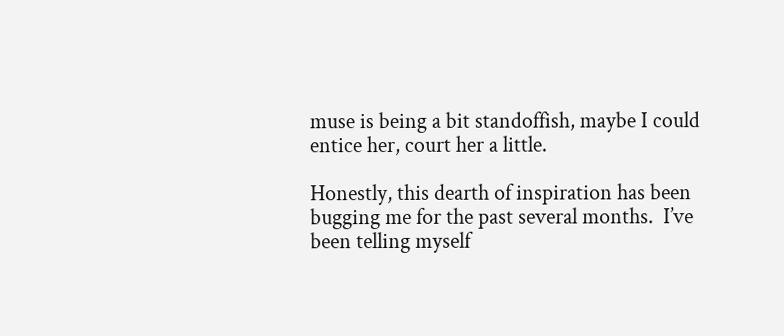muse is being a bit standoffish, maybe I could entice her, court her a little.

Honestly, this dearth of inspiration has been bugging me for the past several months.  I’ve been telling myself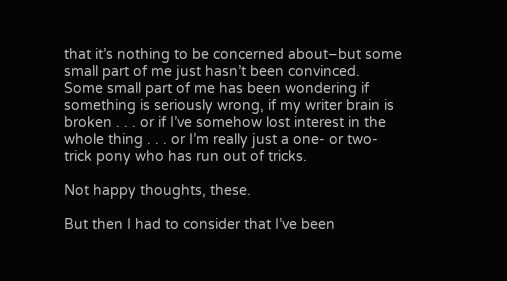that it’s nothing to be concerned about–but some small part of me just hasn’t been convinced.  Some small part of me has been wondering if something is seriously wrong, if my writer brain is broken . . . or if I’ve somehow lost interest in the whole thing . . . or I’m really just a one- or two-trick pony who has run out of tricks.

Not happy thoughts, these.

But then I had to consider that I’ve been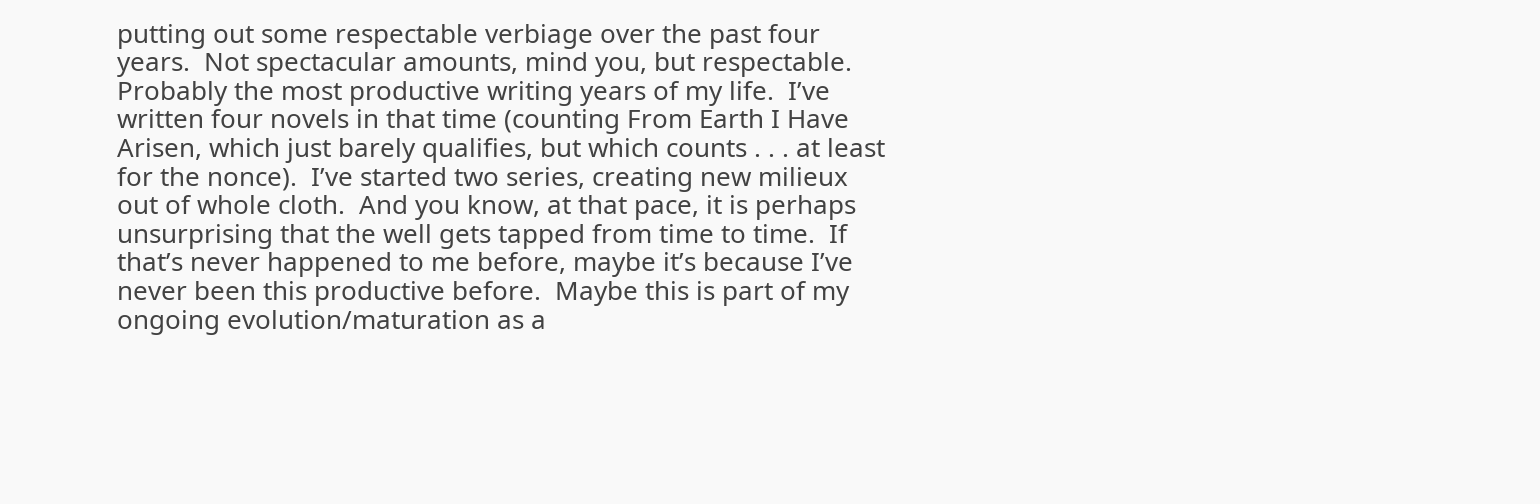putting out some respectable verbiage over the past four years.  Not spectacular amounts, mind you, but respectable.  Probably the most productive writing years of my life.  I’ve written four novels in that time (counting From Earth I Have Arisen, which just barely qualifies, but which counts . . . at least for the nonce).  I’ve started two series, creating new milieux out of whole cloth.  And you know, at that pace, it is perhaps unsurprising that the well gets tapped from time to time.  If that’s never happened to me before, maybe it’s because I’ve never been this productive before.  Maybe this is part of my ongoing evolution/maturation as a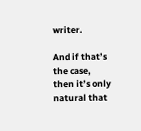writer.

And if that’s the case, then it’s only natural that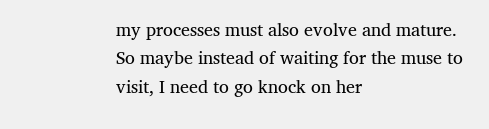my processes must also evolve and mature.  So maybe instead of waiting for the muse to visit, I need to go knock on her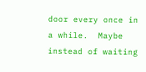door every once in a while.  Maybe instead of waiting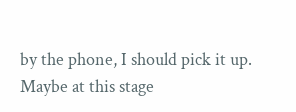by the phone, I should pick it up.  Maybe at this stage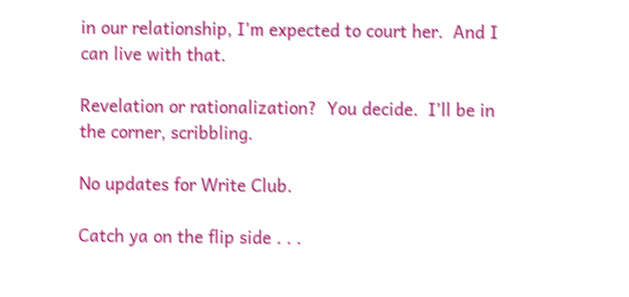in our relationship, I’m expected to court her.  And I can live with that.

Revelation or rationalization?  You decide.  I’ll be in the corner, scribbling.

No updates for Write Club.

Catch ya on the flip side . . .